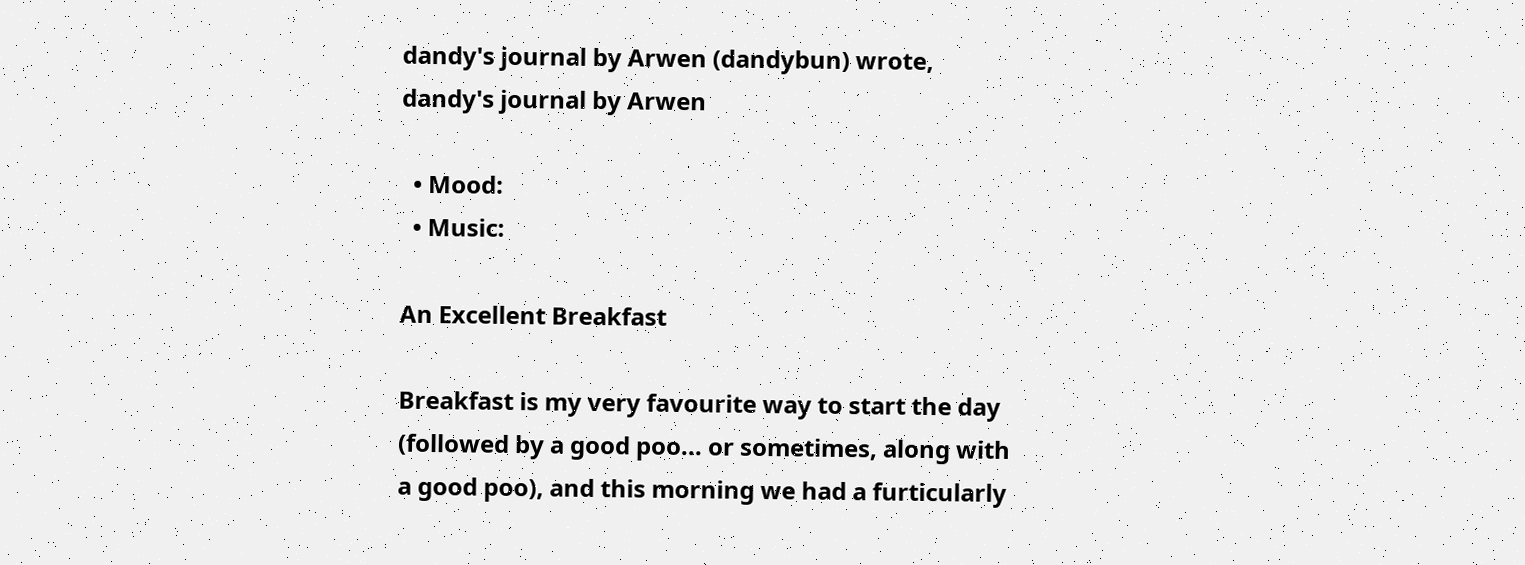dandy's journal by Arwen (dandybun) wrote,
dandy's journal by Arwen

  • Mood:
  • Music:

An Excellent Breakfast

Breakfast is my very favourite way to start the day (followed by a good poo... or sometimes, along with a good poo), and this morning we had a furticularly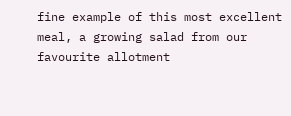fine example of this most excellent meal, a growing salad from our favourite allotment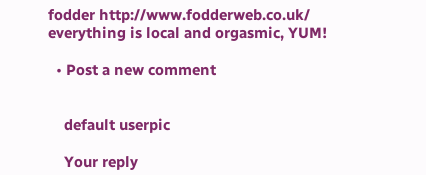fodder http://www.fodderweb.co.uk/ everything is local and orgasmic, YUM!

  • Post a new comment


    default userpic

    Your reply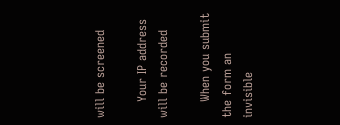will be screened

    Your IP address will be recorded

    When you submit the form an invisible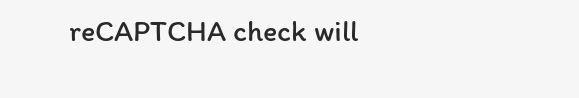reCAPTCHA check will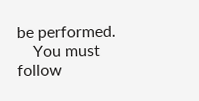be performed.
    You must follow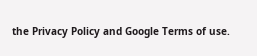the Privacy Policy and Google Terms of use.